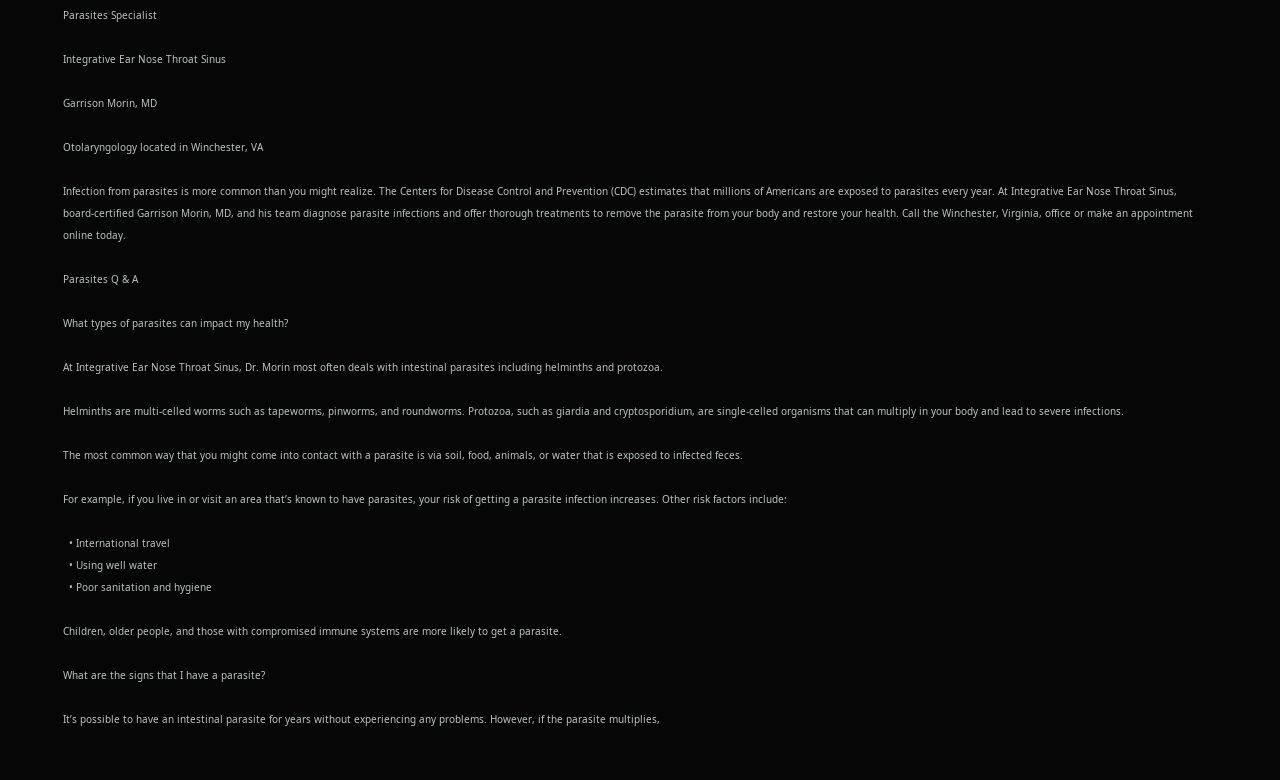Parasites Specialist

Integrative Ear Nose Throat Sinus

Garrison Morin, MD

Otolaryngology located in Winchester, VA

Infection from parasites is more common than you might realize. The Centers for Disease Control and Prevention (CDC) estimates that millions of Americans are exposed to parasites every year. At Integrative Ear Nose Throat Sinus, board-certified Garrison Morin, MD, and his team diagnose parasite infections and offer thorough treatments to remove the parasite from your body and restore your health. Call the Winchester, Virginia, office or make an appointment online today.

Parasites Q & A

What types of parasites can impact my health?

At Integrative Ear Nose Throat Sinus, Dr. Morin most often deals with intestinal parasites including helminths and protozoa.

Helminths are multi-celled worms such as tapeworms, pinworms, and roundworms. Protozoa, such as giardia and cryptosporidium, are single-celled organisms that can multiply in your body and lead to severe infections.

The most common way that you might come into contact with a parasite is via soil, food, animals, or water that is exposed to infected feces.

For example, if you live in or visit an area that’s known to have parasites, your risk of getting a parasite infection increases. Other risk factors include:

  • International travel
  • Using well water
  • Poor sanitation and hygiene

Children, older people, and those with compromised immune systems are more likely to get a parasite.

What are the signs that I have a parasite?

It’s possible to have an intestinal parasite for years without experiencing any problems. However, if the parasite multiplies,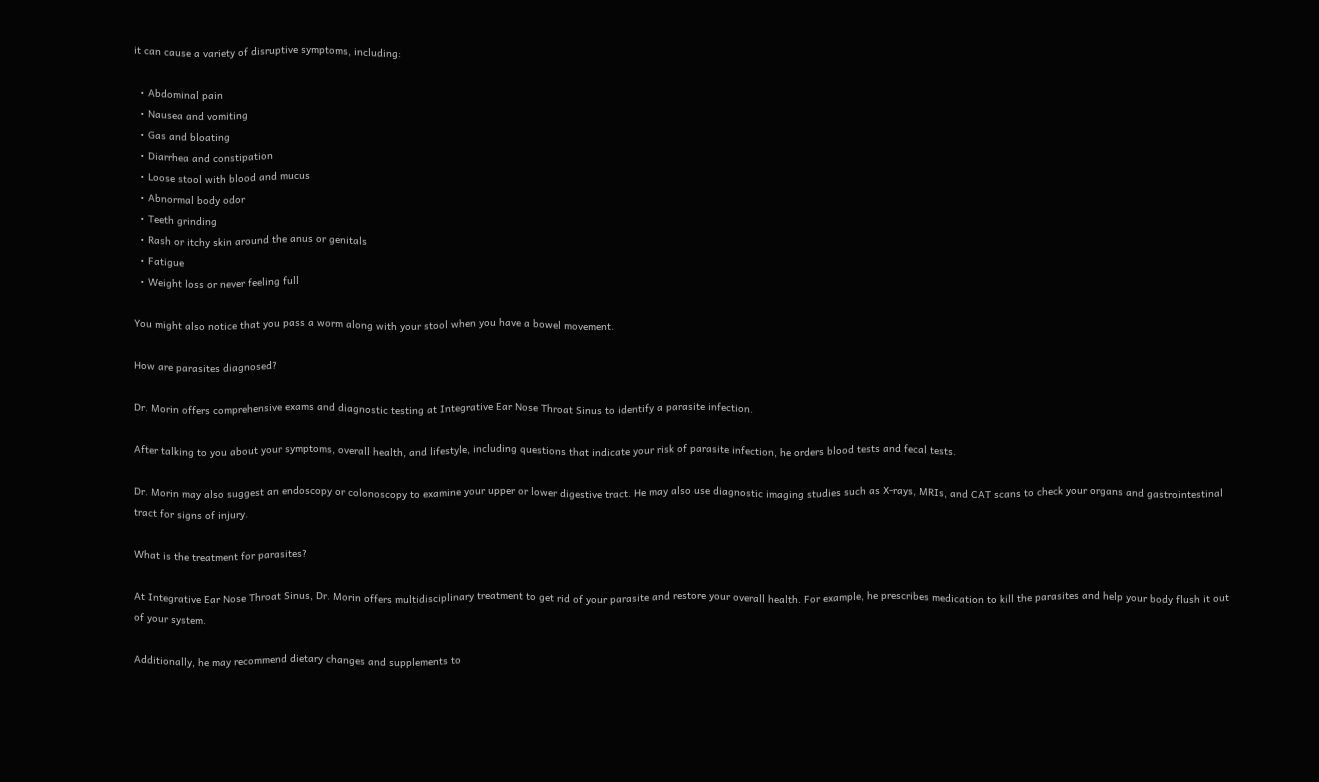it can cause a variety of disruptive symptoms, including:

  • Abdominal pain
  • Nausea and vomiting
  • Gas and bloating
  • Diarrhea and constipation
  • Loose stool with blood and mucus
  • Abnormal body odor
  • Teeth grinding
  • Rash or itchy skin around the anus or genitals
  • Fatigue
  • Weight loss or never feeling full

You might also notice that you pass a worm along with your stool when you have a bowel movement.

How are parasites diagnosed?

Dr. Morin offers comprehensive exams and diagnostic testing at Integrative Ear Nose Throat Sinus to identify a parasite infection.

After talking to you about your symptoms, overall health, and lifestyle, including questions that indicate your risk of parasite infection, he orders blood tests and fecal tests.

Dr. Morin may also suggest an endoscopy or colonoscopy to examine your upper or lower digestive tract. He may also use diagnostic imaging studies such as X-rays, MRIs, and CAT scans to check your organs and gastrointestinal tract for signs of injury.

What is the treatment for parasites?

At Integrative Ear Nose Throat Sinus, Dr. Morin offers multidisciplinary treatment to get rid of your parasite and restore your overall health. For example, he prescribes medication to kill the parasites and help your body flush it out of your system.

Additionally, he may recommend dietary changes and supplements to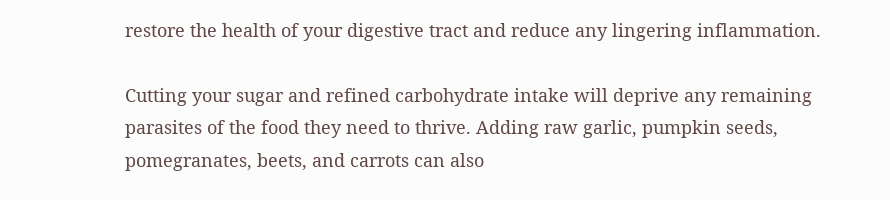restore the health of your digestive tract and reduce any lingering inflammation.

Cutting your sugar and refined carbohydrate intake will deprive any remaining parasites of the food they need to thrive. Adding raw garlic, pumpkin seeds, pomegranates, beets, and carrots can also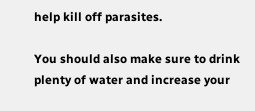help kill off parasites.

You should also make sure to drink plenty of water and increase your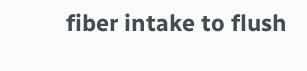fiber intake to flush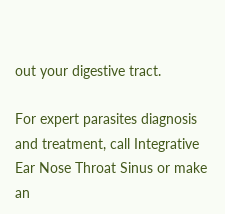out your digestive tract.

For expert parasites diagnosis and treatment, call Integrative Ear Nose Throat Sinus or make an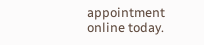appointment online today.